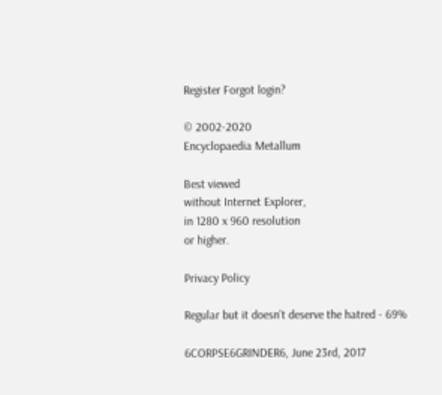Register Forgot login?

© 2002-2020
Encyclopaedia Metallum

Best viewed
without Internet Explorer,
in 1280 x 960 resolution
or higher.

Privacy Policy

Regular but it doesn't deserve the hatred - 69%

6CORPSE6GRINDER6, June 23rd, 2017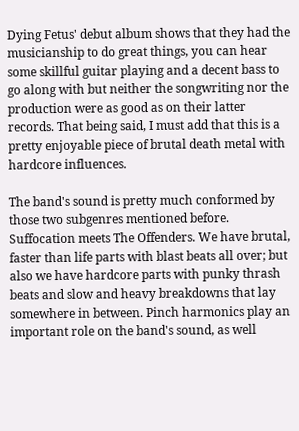Dying Fetus' debut album shows that they had the musicianship to do great things, you can hear some skillful guitar playing and a decent bass to go along with but neither the songwriting nor the production were as good as on their latter records. That being said, I must add that this is a pretty enjoyable piece of brutal death metal with hardcore influences.

The band's sound is pretty much conformed by those two subgenres mentioned before. Suffocation meets The Offenders. We have brutal, faster than life parts with blast beats all over; but also we have hardcore parts with punky thrash beats and slow and heavy breakdowns that lay somewhere in between. Pinch harmonics play an important role on the band's sound, as well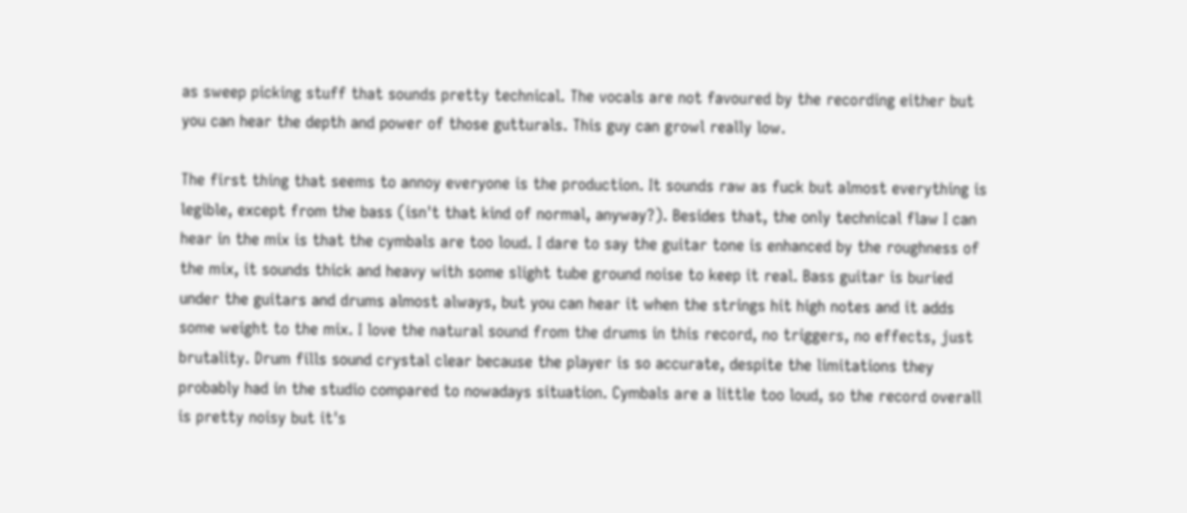as sweep picking stuff that sounds pretty technical. The vocals are not favoured by the recording either but you can hear the depth and power of those gutturals. This guy can growl really low.

The first thing that seems to annoy everyone is the production. It sounds raw as fuck but almost everything is legible, except from the bass (isn't that kind of normal, anyway?). Besides that, the only technical flaw I can hear in the mix is that the cymbals are too loud. I dare to say the guitar tone is enhanced by the roughness of the mix, it sounds thick and heavy with some slight tube ground noise to keep it real. Bass guitar is buried under the guitars and drums almost always, but you can hear it when the strings hit high notes and it adds some weight to the mix. I love the natural sound from the drums in this record, no triggers, no effects, just brutality. Drum fills sound crystal clear because the player is so accurate, despite the limitations they probably had in the studio compared to nowadays situation. Cymbals are a little too loud, so the record overall is pretty noisy but it's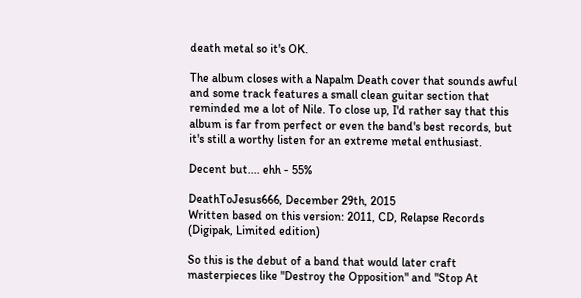death metal so it's OK.

The album closes with a Napalm Death cover that sounds awful and some track features a small clean guitar section that reminded me a lot of Nile. To close up, I'd rather say that this album is far from perfect or even the band's best records, but it's still a worthy listen for an extreme metal enthusiast.

Decent but.... ehh - 55%

DeathToJesus666, December 29th, 2015
Written based on this version: 2011, CD, Relapse Records (Digipak, Limited edition)

So this is the debut of a band that would later craft masterpieces like "Destroy the Opposition" and "Stop At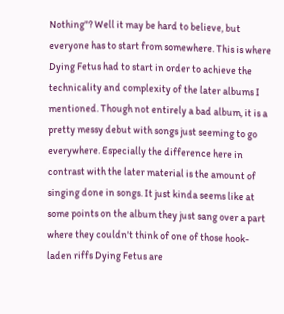Nothing"? Well it may be hard to believe, but everyone has to start from somewhere. This is where Dying Fetus had to start in order to achieve the technicality and complexity of the later albums I mentioned. Though not entirely a bad album, it is a pretty messy debut with songs just seeming to go everywhere. Especially the difference here in contrast with the later material is the amount of singing done in songs. It just kinda seems like at some points on the album they just sang over a part where they couldn't think of one of those hook-laden riffs Dying Fetus are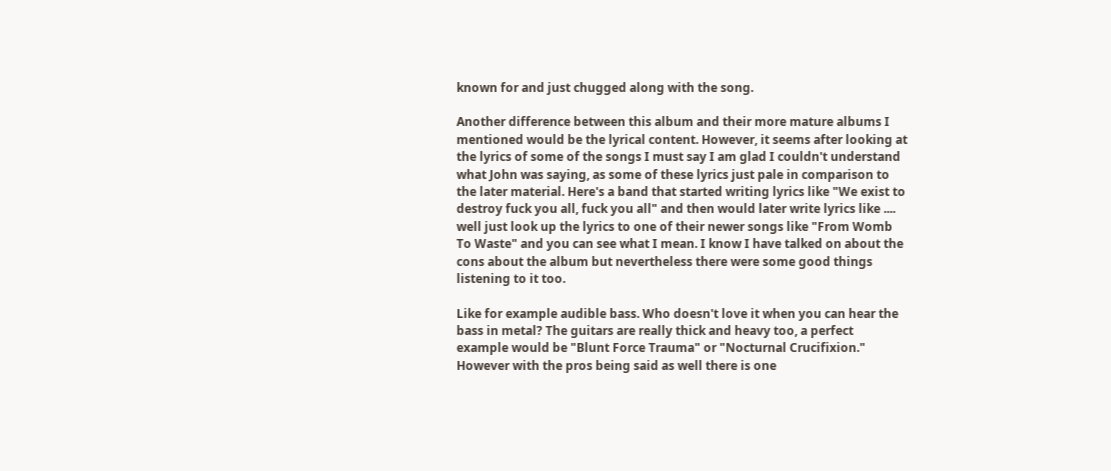known for and just chugged along with the song.

Another difference between this album and their more mature albums I mentioned would be the lyrical content. However, it seems after looking at the lyrics of some of the songs I must say I am glad I couldn't understand what John was saying, as some of these lyrics just pale in comparison to the later material. Here's a band that started writing lyrics like "We exist to destroy fuck you all, fuck you all" and then would later write lyrics like .... well just look up the lyrics to one of their newer songs like "From Womb To Waste" and you can see what I mean. I know I have talked on about the cons about the album but nevertheless there were some good things listening to it too.

Like for example audible bass. Who doesn't love it when you can hear the bass in metal? The guitars are really thick and heavy too, a perfect example would be "Blunt Force Trauma" or "Nocturnal Crucifixion." However with the pros being said as well there is one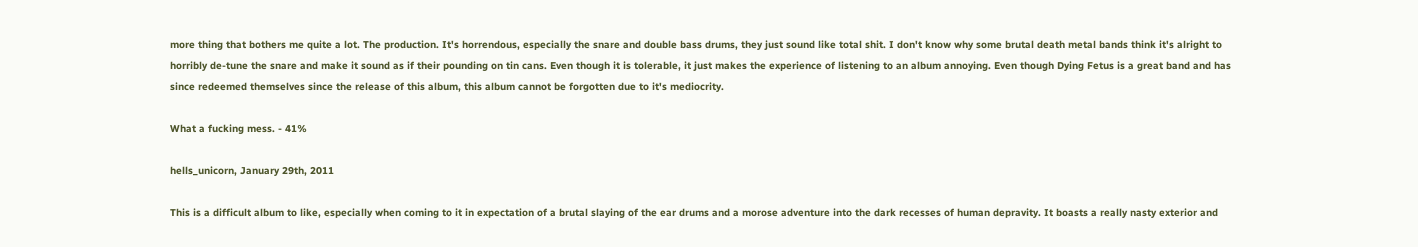more thing that bothers me quite a lot. The production. It's horrendous, especially the snare and double bass drums, they just sound like total shit. I don't know why some brutal death metal bands think it's alright to horribly de-tune the snare and make it sound as if their pounding on tin cans. Even though it is tolerable, it just makes the experience of listening to an album annoying. Even though Dying Fetus is a great band and has since redeemed themselves since the release of this album, this album cannot be forgotten due to it's mediocrity.

What a fucking mess. - 41%

hells_unicorn, January 29th, 2011

This is a difficult album to like, especially when coming to it in expectation of a brutal slaying of the ear drums and a morose adventure into the dark recesses of human depravity. It boasts a really nasty exterior and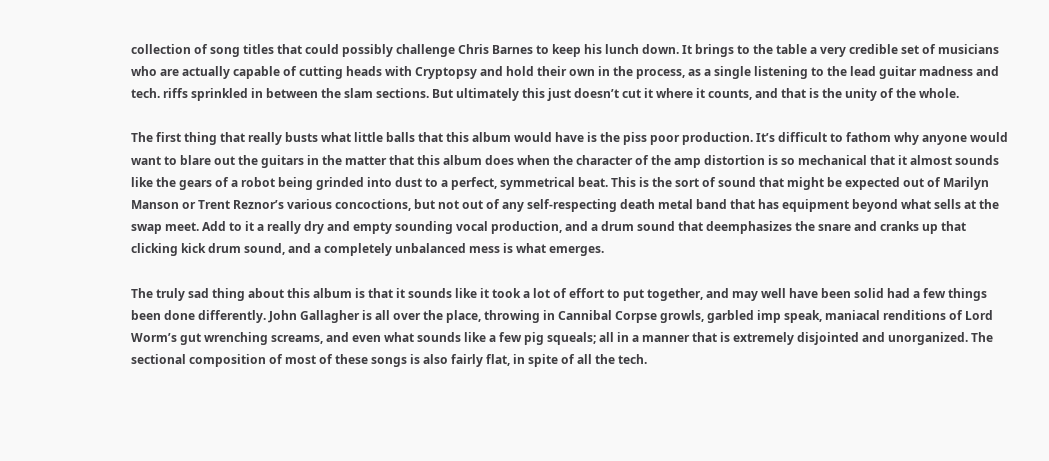collection of song titles that could possibly challenge Chris Barnes to keep his lunch down. It brings to the table a very credible set of musicians who are actually capable of cutting heads with Cryptopsy and hold their own in the process, as a single listening to the lead guitar madness and tech. riffs sprinkled in between the slam sections. But ultimately this just doesn’t cut it where it counts, and that is the unity of the whole.

The first thing that really busts what little balls that this album would have is the piss poor production. It’s difficult to fathom why anyone would want to blare out the guitars in the matter that this album does when the character of the amp distortion is so mechanical that it almost sounds like the gears of a robot being grinded into dust to a perfect, symmetrical beat. This is the sort of sound that might be expected out of Marilyn Manson or Trent Reznor’s various concoctions, but not out of any self-respecting death metal band that has equipment beyond what sells at the swap meet. Add to it a really dry and empty sounding vocal production, and a drum sound that deemphasizes the snare and cranks up that clicking kick drum sound, and a completely unbalanced mess is what emerges.

The truly sad thing about this album is that it sounds like it took a lot of effort to put together, and may well have been solid had a few things been done differently. John Gallagher is all over the place, throwing in Cannibal Corpse growls, garbled imp speak, maniacal renditions of Lord Worm’s gut wrenching screams, and even what sounds like a few pig squeals; all in a manner that is extremely disjointed and unorganized. The sectional composition of most of these songs is also fairly flat, in spite of all the tech.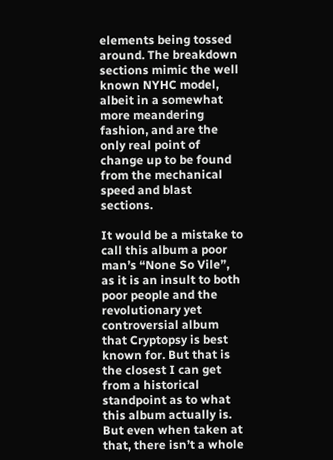elements being tossed around. The breakdown sections mimic the well known NYHC model, albeit in a somewhat more meandering fashion, and are the only real point of change up to be found from the mechanical speed and blast sections.

It would be a mistake to call this album a poor man’s “None So Vile”, as it is an insult to both poor people and the revolutionary yet controversial album that Cryptopsy is best known for. But that is the closest I can get from a historical standpoint as to what this album actually is. But even when taken at that, there isn’t a whole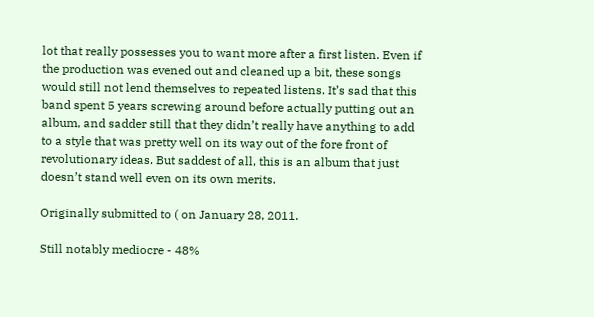lot that really possesses you to want more after a first listen. Even if the production was evened out and cleaned up a bit, these songs would still not lend themselves to repeated listens. It’s sad that this band spent 5 years screwing around before actually putting out an album, and sadder still that they didn’t really have anything to add to a style that was pretty well on its way out of the fore front of revolutionary ideas. But saddest of all, this is an album that just doesn’t stand well even on its own merits.

Originally submitted to ( on January 28, 2011.

Still notably mediocre - 48%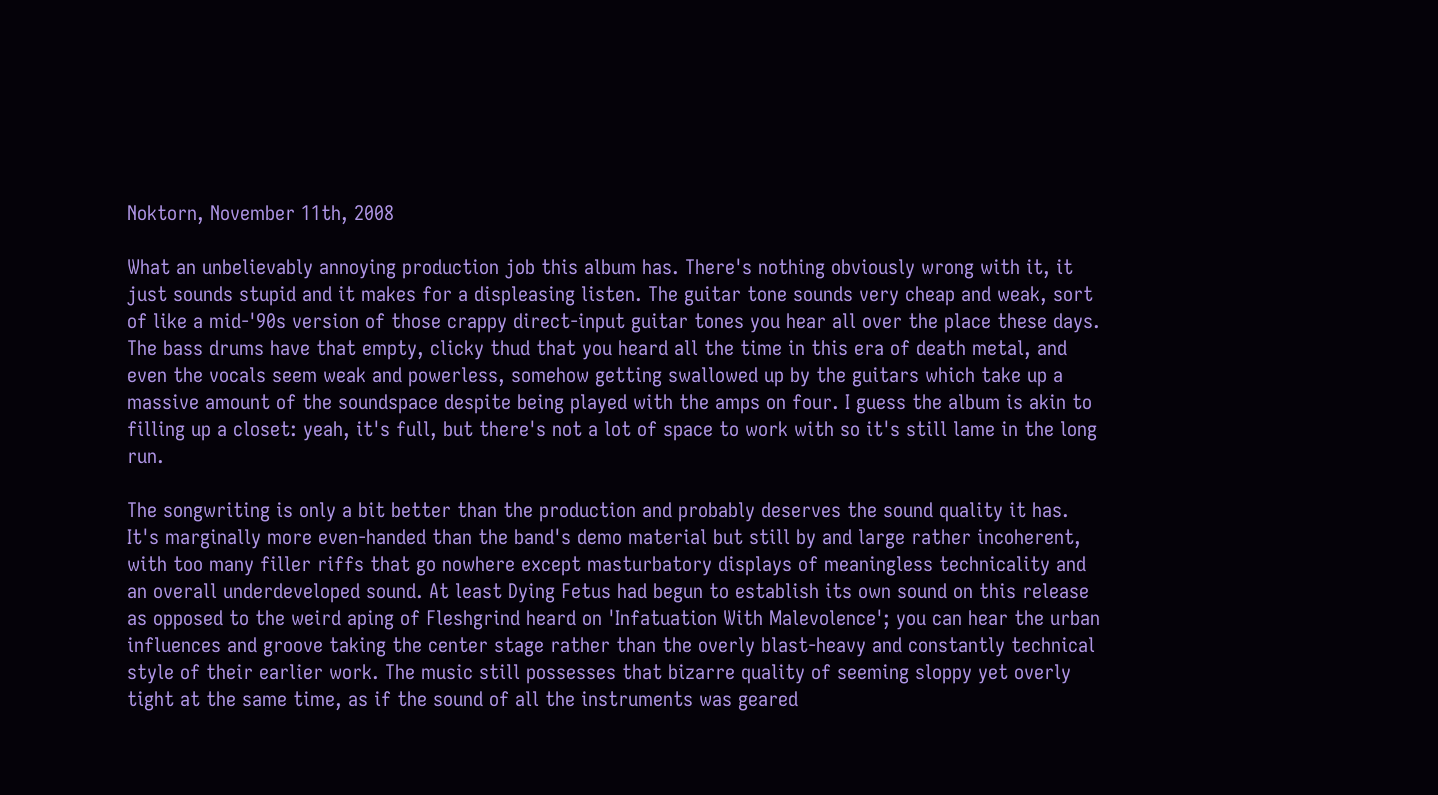Noktorn, November 11th, 2008

What an unbelievably annoying production job this album has. There's nothing obviously wrong with it, it just sounds stupid and it makes for a displeasing listen. The guitar tone sounds very cheap and weak, sort of like a mid-'90s version of those crappy direct-input guitar tones you hear all over the place these days. The bass drums have that empty, clicky thud that you heard all the time in this era of death metal, and even the vocals seem weak and powerless, somehow getting swallowed up by the guitars which take up a massive amount of the soundspace despite being played with the amps on four. I guess the album is akin to filling up a closet: yeah, it's full, but there's not a lot of space to work with so it's still lame in the long run.

The songwriting is only a bit better than the production and probably deserves the sound quality it has. It's marginally more even-handed than the band's demo material but still by and large rather incoherent, with too many filler riffs that go nowhere except masturbatory displays of meaningless technicality and an overall underdeveloped sound. At least Dying Fetus had begun to establish its own sound on this release as opposed to the weird aping of Fleshgrind heard on 'Infatuation With Malevolence'; you can hear the urban influences and groove taking the center stage rather than the overly blast-heavy and constantly technical style of their earlier work. The music still possesses that bizarre quality of seeming sloppy yet overly tight at the same time, as if the sound of all the instruments was geared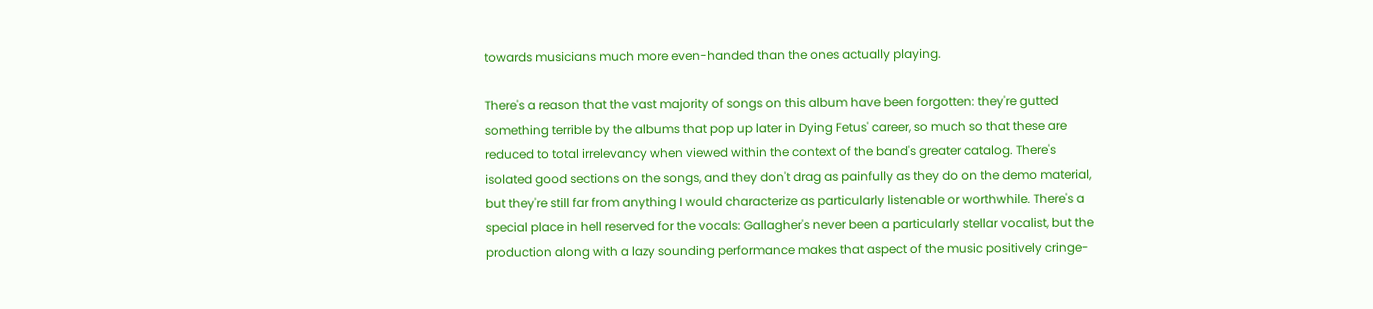towards musicians much more even-handed than the ones actually playing.

There's a reason that the vast majority of songs on this album have been forgotten: they're gutted something terrible by the albums that pop up later in Dying Fetus' career, so much so that these are reduced to total irrelevancy when viewed within the context of the band's greater catalog. There's isolated good sections on the songs, and they don't drag as painfully as they do on the demo material, but they're still far from anything I would characterize as particularly listenable or worthwhile. There's a special place in hell reserved for the vocals: Gallagher's never been a particularly stellar vocalist, but the production along with a lazy sounding performance makes that aspect of the music positively cringe-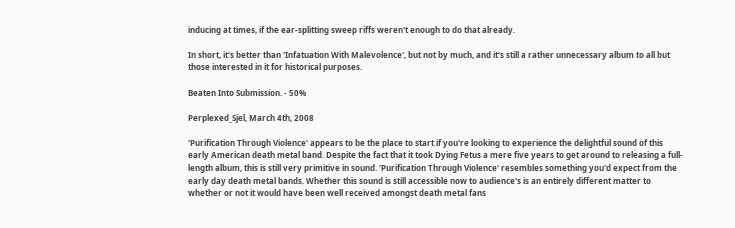inducing at times, if the ear-splitting sweep riffs weren't enough to do that already.

In short, it's better than 'Infatuation With Malevolence', but not by much, and it's still a rather unnecessary album to all but those interested in it for historical purposes.

Beaten Into Submission. - 50%

Perplexed_Sjel, March 4th, 2008

'Purification Through Violence' appears to be the place to start if you're looking to experience the delightful sound of this early American death metal band. Despite the fact that it took Dying Fetus a mere five years to get around to releasing a full-length album, this is still very primitive in sound. 'Purification Through Violence' resembles something you'd expect from the early day death metal bands. Whether this sound is still accessible now to audience's is an entirely different matter to whether or not it would have been well received amongst death metal fans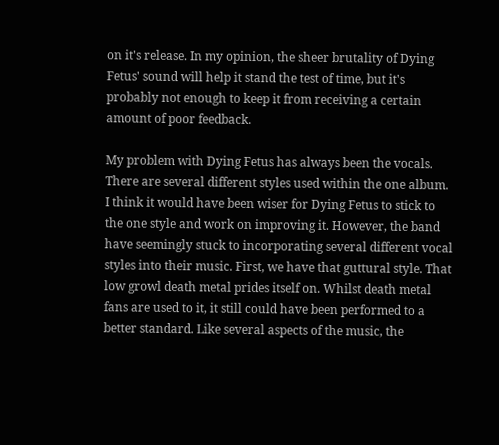on it's release. In my opinion, the sheer brutality of Dying Fetus' sound will help it stand the test of time, but it's probably not enough to keep it from receiving a certain amount of poor feedback.

My problem with Dying Fetus has always been the vocals. There are several different styles used within the one album. I think it would have been wiser for Dying Fetus to stick to the one style and work on improving it. However, the band have seemingly stuck to incorporating several different vocal styles into their music. First, we have that guttural style. That low growl death metal prides itself on. Whilst death metal fans are used to it, it still could have been performed to a better standard. Like several aspects of the music, the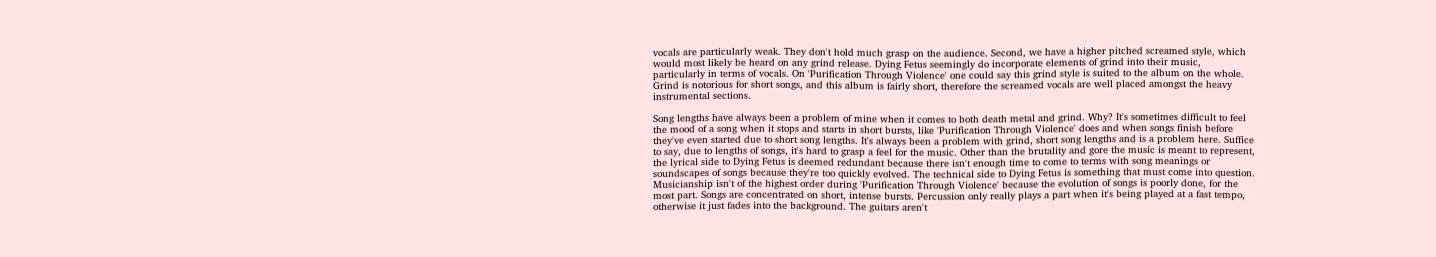vocals are particularly weak. They don't hold much grasp on the audience. Second, we have a higher pitched screamed style, which would most likely be heard on any grind release. Dying Fetus seemingly do incorporate elements of grind into their music, particularly in terms of vocals. On 'Purification Through Violence' one could say this grind style is suited to the album on the whole. Grind is notorious for short songs, and this album is fairly short, therefore the screamed vocals are well placed amongst the heavy instrumental sections.

Song lengths have always been a problem of mine when it comes to both death metal and grind. Why? It's sometimes difficult to feel the mood of a song when it stops and starts in short bursts, like 'Purification Through Violence' does and when songs finish before they've even started due to short song lengths. It's always been a problem with grind, short song lengths and is a problem here. Suffice to say, due to lengths of songs, it's hard to grasp a feel for the music. Other than the brutality and gore the music is meant to represent, the lyrical side to Dying Fetus is deemed redundant because there isn't enough time to come to terms with song meanings or soundscapes of songs because they're too quickly evolved. The technical side to Dying Fetus is something that must come into question. Musicianship isn't of the highest order during 'Purification Through Violence' because the evolution of songs is poorly done, for the most part. Songs are concentrated on short, intense bursts. Percussion only really plays a part when it's being played at a fast tempo, otherwise it just fades into the background. The guitars aren't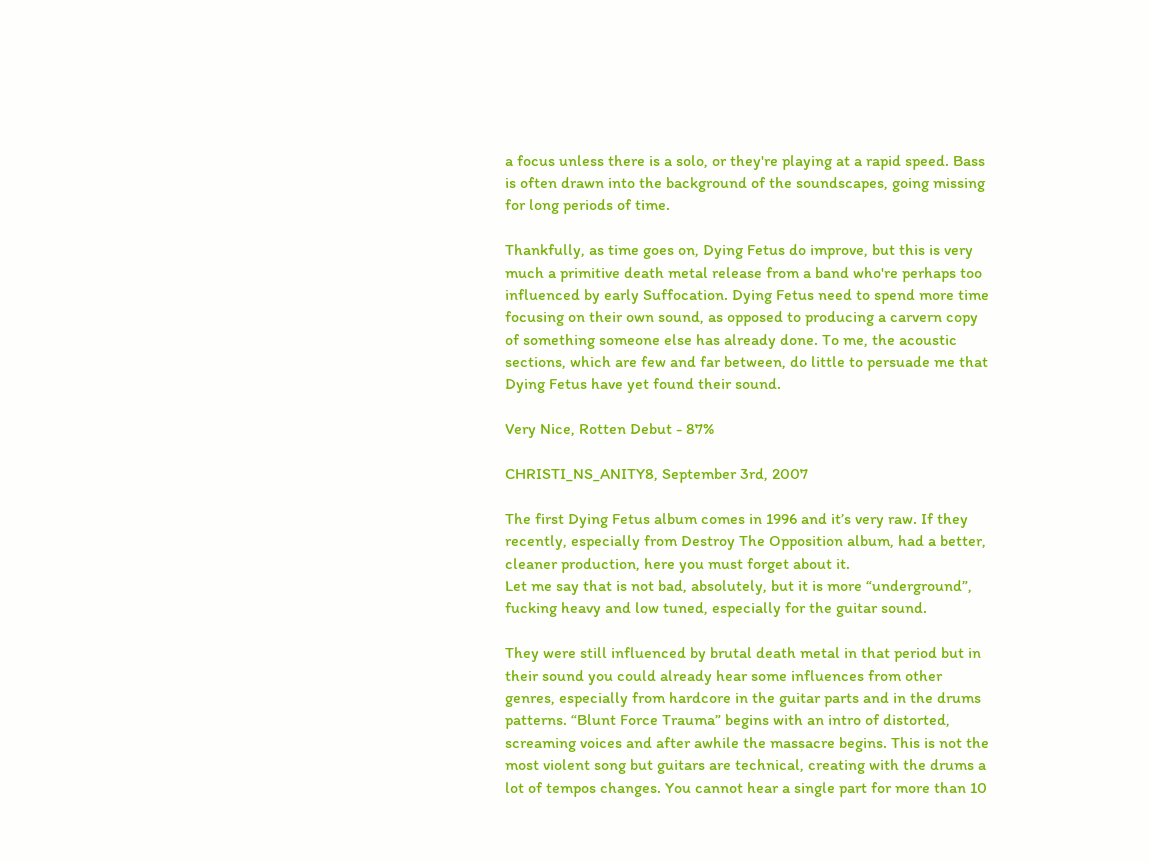a focus unless there is a solo, or they're playing at a rapid speed. Bass is often drawn into the background of the soundscapes, going missing for long periods of time.

Thankfully, as time goes on, Dying Fetus do improve, but this is very much a primitive death metal release from a band who're perhaps too influenced by early Suffocation. Dying Fetus need to spend more time focusing on their own sound, as opposed to producing a carvern copy of something someone else has already done. To me, the acoustic sections, which are few and far between, do little to persuade me that Dying Fetus have yet found their sound.

Very Nice, Rotten Debut - 87%

CHRISTI_NS_ANITY8, September 3rd, 2007

The first Dying Fetus album comes in 1996 and it’s very raw. If they recently, especially from Destroy The Opposition album, had a better, cleaner production, here you must forget about it.
Let me say that is not bad, absolutely, but it is more “underground”, fucking heavy and low tuned, especially for the guitar sound.

They were still influenced by brutal death metal in that period but in their sound you could already hear some influences from other genres, especially from hardcore in the guitar parts and in the drums patterns. “Blunt Force Trauma” begins with an intro of distorted, screaming voices and after awhile the massacre begins. This is not the most violent song but guitars are technical, creating with the drums a lot of tempos changes. You cannot hear a single part for more than 10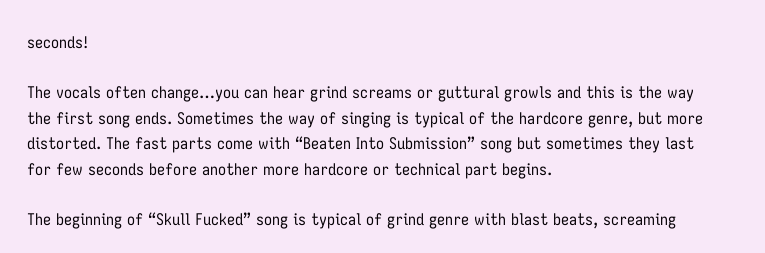seconds!

The vocals often change…you can hear grind screams or guttural growls and this is the way the first song ends. Sometimes the way of singing is typical of the hardcore genre, but more distorted. The fast parts come with “Beaten Into Submission” song but sometimes they last for few seconds before another more hardcore or technical part begins.

The beginning of “Skull Fucked” song is typical of grind genre with blast beats, screaming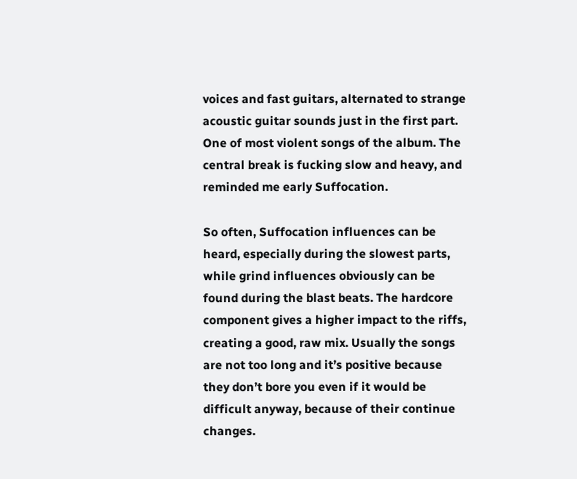voices and fast guitars, alternated to strange acoustic guitar sounds just in the first part. One of most violent songs of the album. The central break is fucking slow and heavy, and reminded me early Suffocation.

So often, Suffocation influences can be heard, especially during the slowest parts, while grind influences obviously can be found during the blast beats. The hardcore component gives a higher impact to the riffs, creating a good, raw mix. Usually the songs are not too long and it’s positive because they don’t bore you even if it would be difficult anyway, because of their continue changes.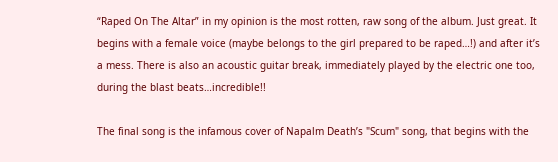“Raped On The Altar” in my opinion is the most rotten, raw song of the album. Just great. It begins with a female voice (maybe belongs to the girl prepared to be raped…!) and after it’s a mess. There is also an acoustic guitar break, immediately played by the electric one too, during the blast beats…incredible!!

The final song is the infamous cover of Napalm Death’s "Scum" song, that begins with the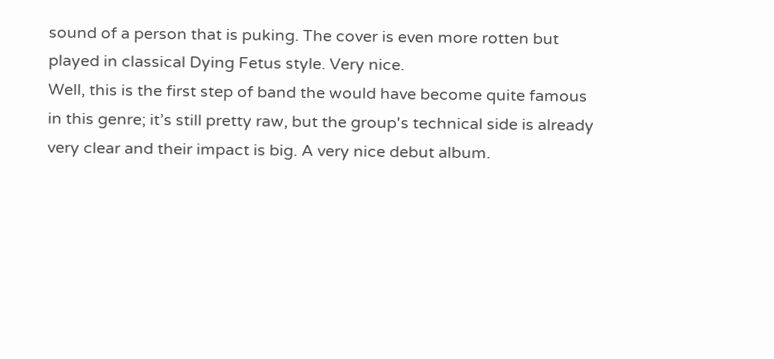sound of a person that is puking. The cover is even more rotten but played in classical Dying Fetus style. Very nice.
Well, this is the first step of band the would have become quite famous in this genre; it’s still pretty raw, but the group's technical side is already very clear and their impact is big. A very nice debut album.